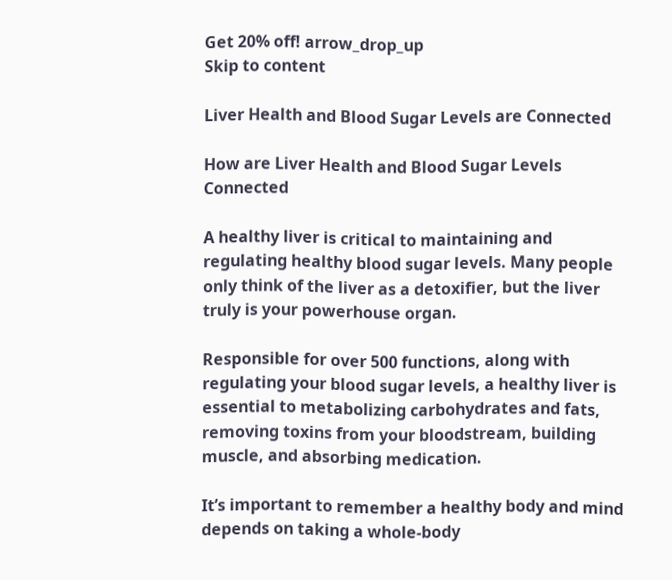Get 20% off! arrow_drop_up
Skip to content

Liver Health and Blood Sugar Levels are Connected

How are Liver Health and Blood Sugar Levels Connected

A healthy liver is critical to maintaining and regulating healthy blood sugar levels. Many people only think of the liver as a detoxifier, but the liver truly is your powerhouse organ.

Responsible for over 500 functions, along with regulating your blood sugar levels, a healthy liver is essential to metabolizing carbohydrates and fats, removing toxins from your bloodstream, building muscle, and absorbing medication.

It’s important to remember a healthy body and mind depends on taking a whole-body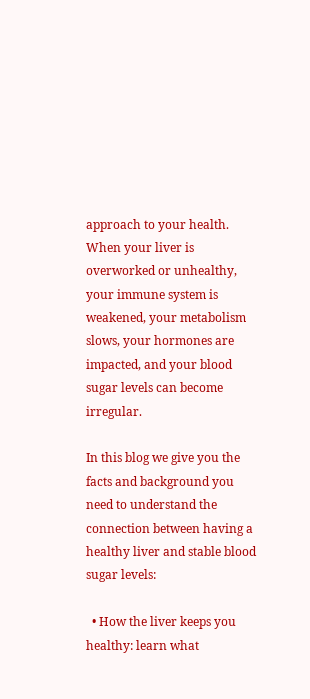approach to your health. When your liver is overworked or unhealthy, your immune system is weakened, your metabolism slows, your hormones are impacted, and your blood sugar levels can become irregular.

In this blog we give you the facts and background you need to understand the connection between having a healthy liver and stable blood sugar levels:

  • How the liver keeps you healthy: learn what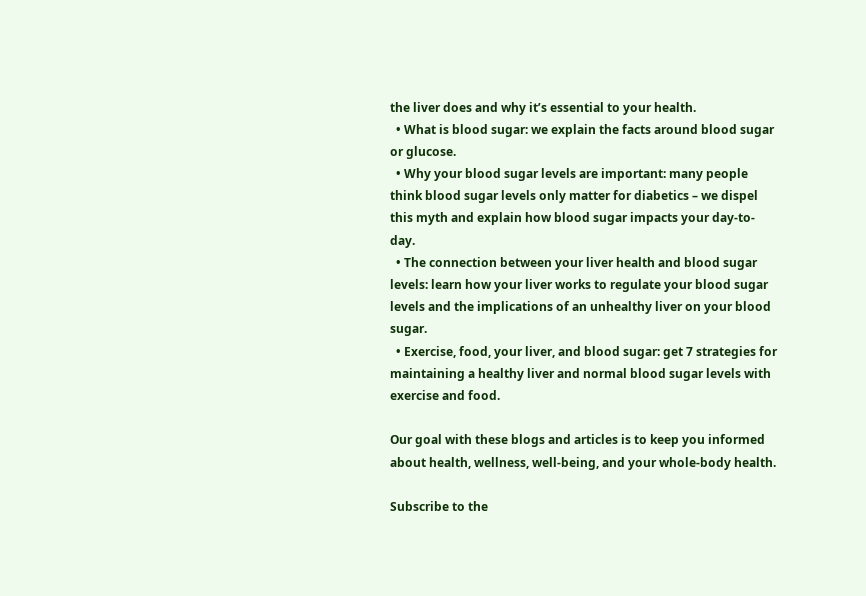the liver does and why it’s essential to your health.
  • What is blood sugar: we explain the facts around blood sugar or glucose.
  • Why your blood sugar levels are important: many people think blood sugar levels only matter for diabetics – we dispel this myth and explain how blood sugar impacts your day-to-day.
  • The connection between your liver health and blood sugar levels: learn how your liver works to regulate your blood sugar levels and the implications of an unhealthy liver on your blood sugar.
  • Exercise, food, your liver, and blood sugar: get 7 strategies for maintaining a healthy liver and normal blood sugar levels with exercise and food.

Our goal with these blogs and articles is to keep you informed about health, wellness, well-being, and your whole-body health.

Subscribe to the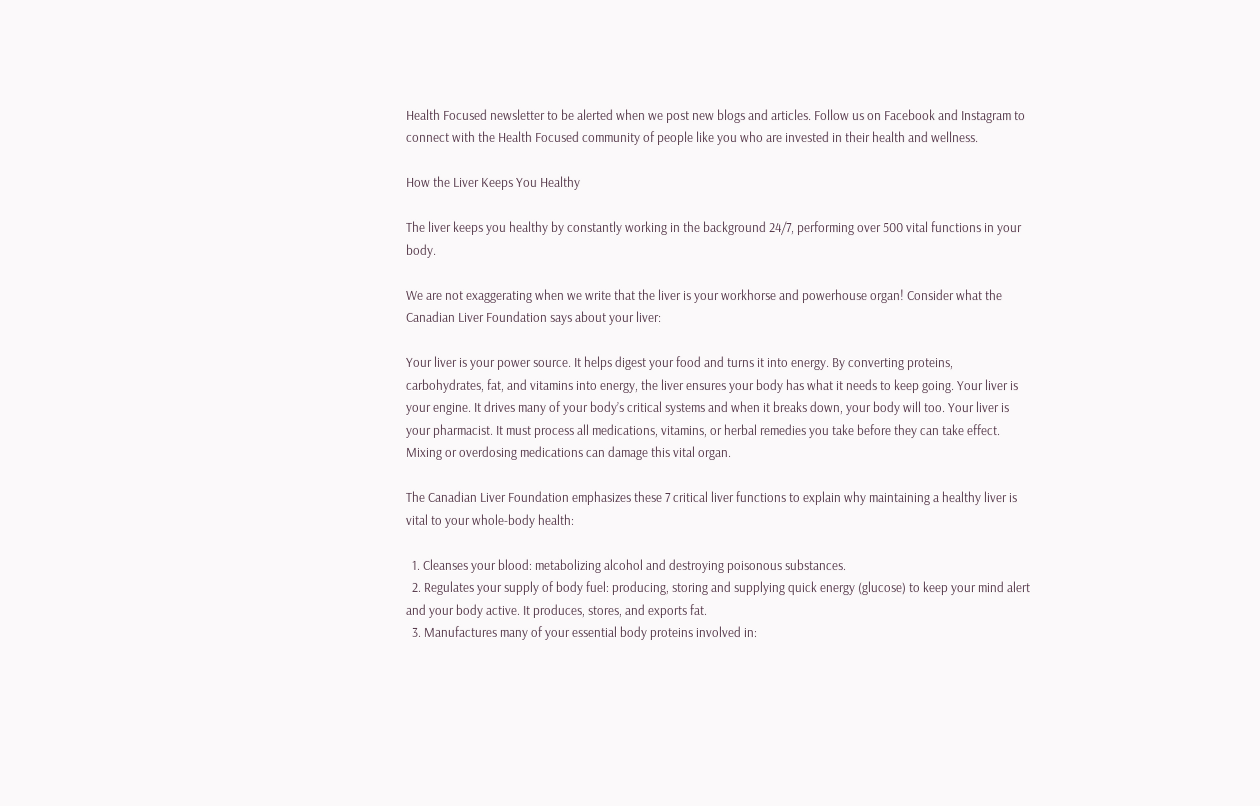Health Focused newsletter to be alerted when we post new blogs and articles. Follow us on Facebook and Instagram to connect with the Health Focused community of people like you who are invested in their health and wellness.

How the Liver Keeps You Healthy

The liver keeps you healthy by constantly working in the background 24/7, performing over 500 vital functions in your body.

We are not exaggerating when we write that the liver is your workhorse and powerhouse organ! Consider what the Canadian Liver Foundation says about your liver:

Your liver is your power source. It helps digest your food and turns it into energy. By converting proteins, carbohydrates, fat, and vitamins into energy, the liver ensures your body has what it needs to keep going. Your liver is your engine. It drives many of your body’s critical systems and when it breaks down, your body will too. Your liver is your pharmacist. It must process all medications, vitamins, or herbal remedies you take before they can take effect. Mixing or overdosing medications can damage this vital organ.

The Canadian Liver Foundation emphasizes these 7 critical liver functions to explain why maintaining a healthy liver is vital to your whole-body health:

  1. Cleanses your blood: metabolizing alcohol and destroying poisonous substances.
  2. Regulates your supply of body fuel: producing, storing and supplying quick energy (glucose) to keep your mind alert and your body active. It produces, stores, and exports fat.
  3. Manufactures many of your essential body proteins involved in: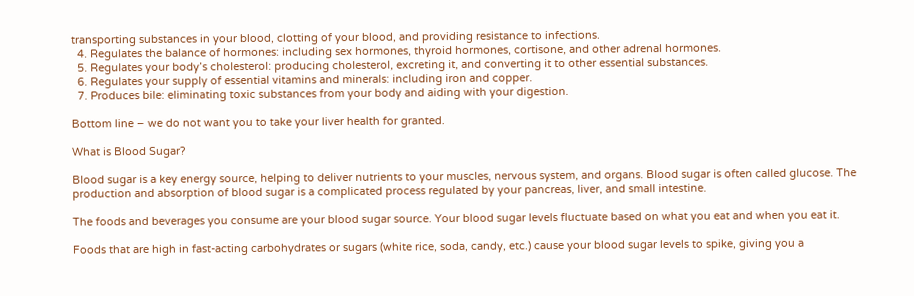transporting substances in your blood, clotting of your blood, and providing resistance to infections.
  4. Regulates the balance of hormones: including sex hormones, thyroid hormones, cortisone, and other adrenal hormones.
  5. Regulates your body’s cholesterol: producing cholesterol, excreting it, and converting it to other essential substances.
  6. Regulates your supply of essential vitamins and minerals: including iron and copper.
  7. Produces bile: eliminating toxic substances from your body and aiding with your digestion.

Bottom line – we do not want you to take your liver health for granted.

What is Blood Sugar?

Blood sugar is a key energy source, helping to deliver nutrients to your muscles, nervous system, and organs. Blood sugar is often called glucose. The production and absorption of blood sugar is a complicated process regulated by your pancreas, liver, and small intestine.

The foods and beverages you consume are your blood sugar source. Your blood sugar levels fluctuate based on what you eat and when you eat it.

Foods that are high in fast-acting carbohydrates or sugars (white rice, soda, candy, etc.) cause your blood sugar levels to spike, giving you a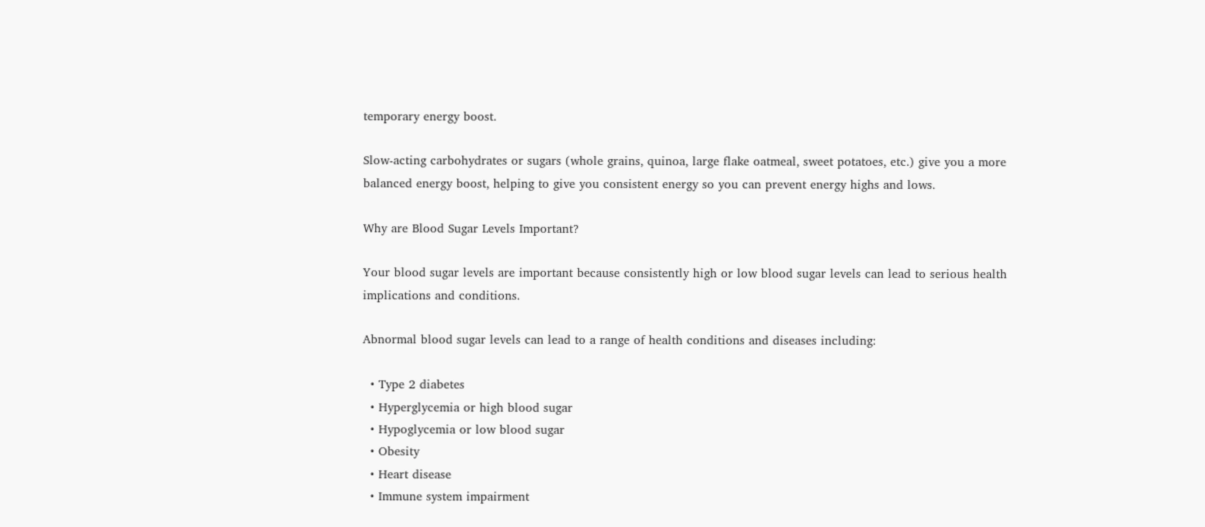temporary energy boost.

Slow-acting carbohydrates or sugars (whole grains, quinoa, large flake oatmeal, sweet potatoes, etc.) give you a more balanced energy boost, helping to give you consistent energy so you can prevent energy highs and lows.

Why are Blood Sugar Levels Important?

Your blood sugar levels are important because consistently high or low blood sugar levels can lead to serious health implications and conditions.

Abnormal blood sugar levels can lead to a range of health conditions and diseases including:

  • Type 2 diabetes
  • Hyperglycemia or high blood sugar
  • Hypoglycemia or low blood sugar
  • Obesity
  • Heart disease
  • Immune system impairment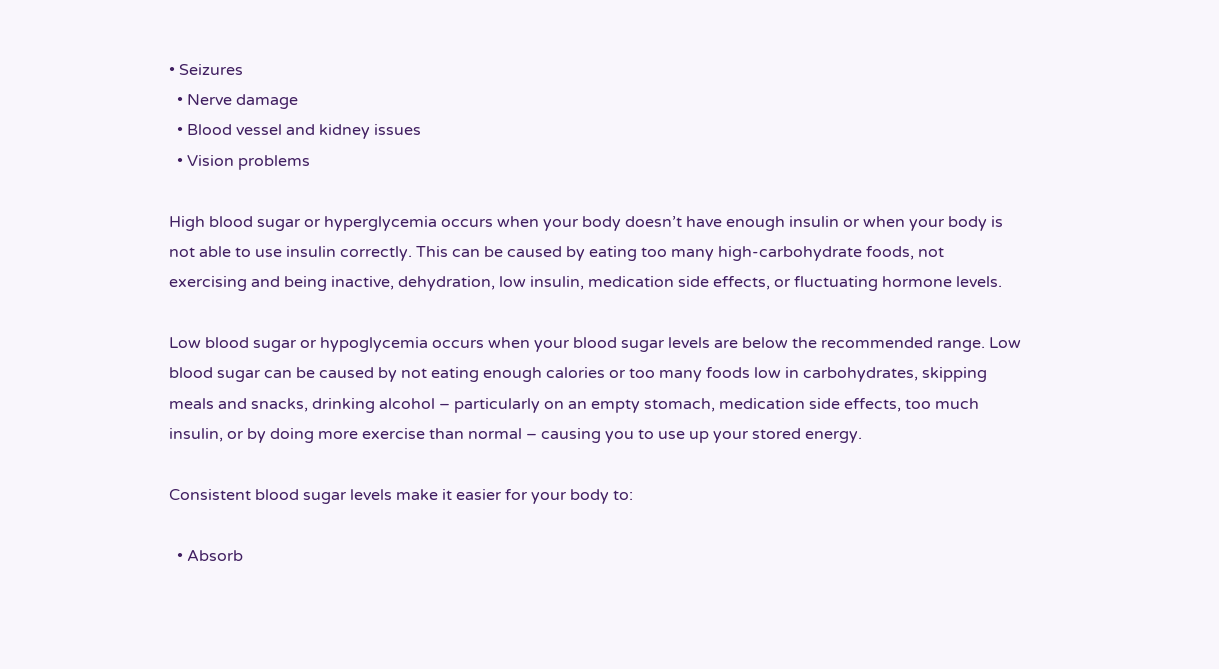• Seizures
  • Nerve damage
  • Blood vessel and kidney issues
  • Vision problems

High blood sugar or hyperglycemia occurs when your body doesn’t have enough insulin or when your body is not able to use insulin correctly. This can be caused by eating too many high-carbohydrate foods, not exercising and being inactive, dehydration, low insulin, medication side effects, or fluctuating hormone levels.

Low blood sugar or hypoglycemia occurs when your blood sugar levels are below the recommended range. Low blood sugar can be caused by not eating enough calories or too many foods low in carbohydrates, skipping meals and snacks, drinking alcohol – particularly on an empty stomach, medication side effects, too much insulin, or by doing more exercise than normal – causing you to use up your stored energy.

Consistent blood sugar levels make it easier for your body to:

  • Absorb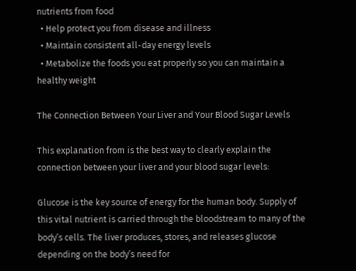nutrients from food
  • Help protect you from disease and illness
  • Maintain consistent all-day energy levels
  • Metabolize the foods you eat properly so you can maintain a healthy weight

The Connection Between Your Liver and Your Blood Sugar Levels

This explanation from is the best way to clearly explain the connection between your liver and your blood sugar levels:

Glucose is the key source of energy for the human body. Supply of this vital nutrient is carried through the bloodstream to many of the body’s cells. The liver produces, stores, and releases glucose depending on the body’s need for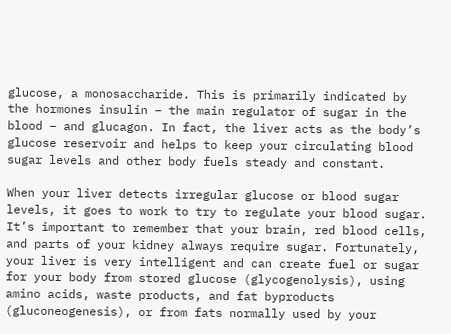glucose, a monosaccharide. This is primarily indicated by the hormones insulin – the main regulator of sugar in the blood – and glucagon. In fact, the liver acts as the body’s glucose reservoir and helps to keep your circulating blood sugar levels and other body fuels steady and constant.

When your liver detects irregular glucose or blood sugar levels, it goes to work to try to regulate your blood sugar. It’s important to remember that your brain, red blood cells, and parts of your kidney always require sugar. Fortunately, your liver is very intelligent and can create fuel or sugar for your body from stored glucose (glycogenolysis), using amino acids, waste products, and fat byproducts (gluconeogenesis), or from fats normally used by your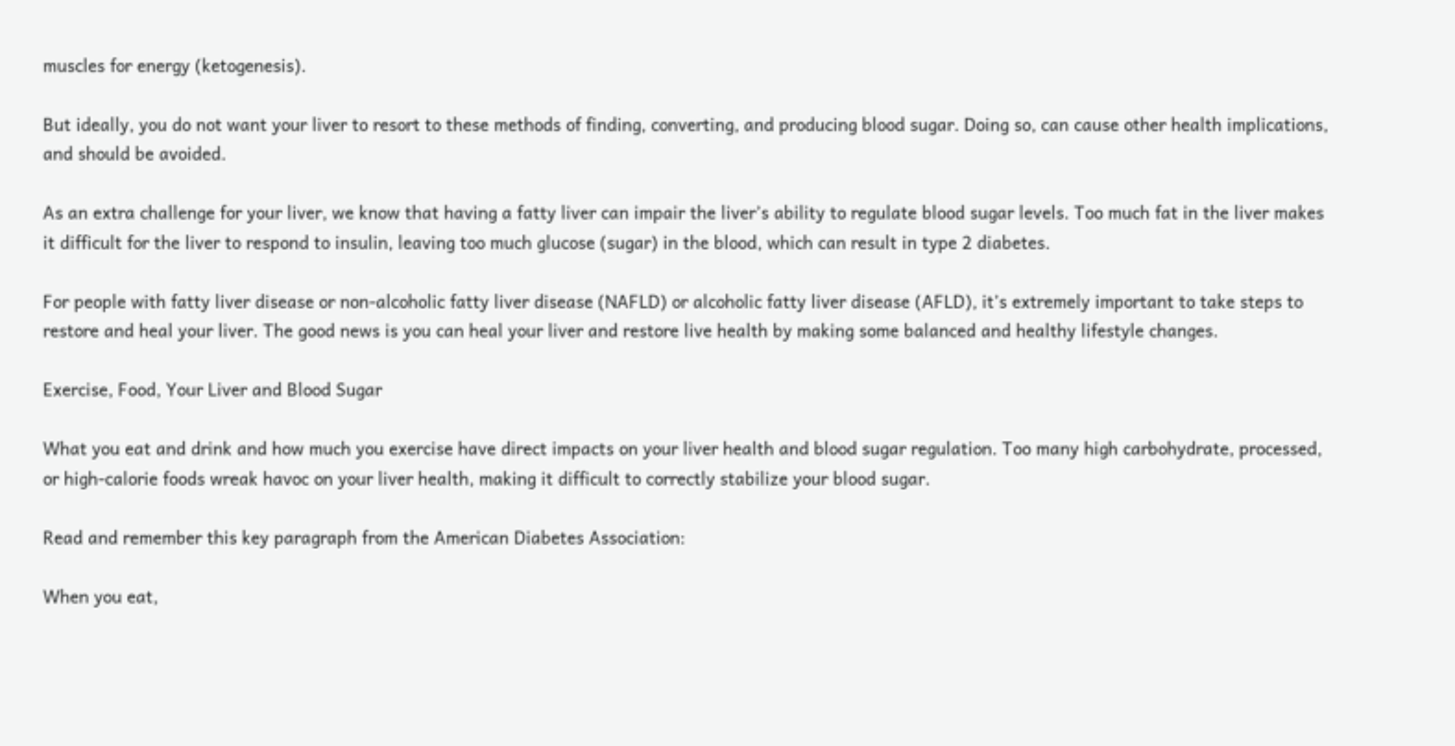muscles for energy (ketogenesis).

But ideally, you do not want your liver to resort to these methods of finding, converting, and producing blood sugar. Doing so, can cause other health implications, and should be avoided.

As an extra challenge for your liver, we know that having a fatty liver can impair the liver’s ability to regulate blood sugar levels. Too much fat in the liver makes it difficult for the liver to respond to insulin, leaving too much glucose (sugar) in the blood, which can result in type 2 diabetes.

For people with fatty liver disease or non-alcoholic fatty liver disease (NAFLD) or alcoholic fatty liver disease (AFLD), it’s extremely important to take steps to restore and heal your liver. The good news is you can heal your liver and restore live health by making some balanced and healthy lifestyle changes.

Exercise, Food, Your Liver and Blood Sugar

What you eat and drink and how much you exercise have direct impacts on your liver health and blood sugar regulation. Too many high carbohydrate, processed, or high-calorie foods wreak havoc on your liver health, making it difficult to correctly stabilize your blood sugar.

Read and remember this key paragraph from the American Diabetes Association:

When you eat,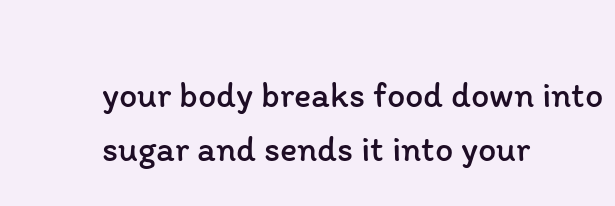your body breaks food down into sugar and sends it into your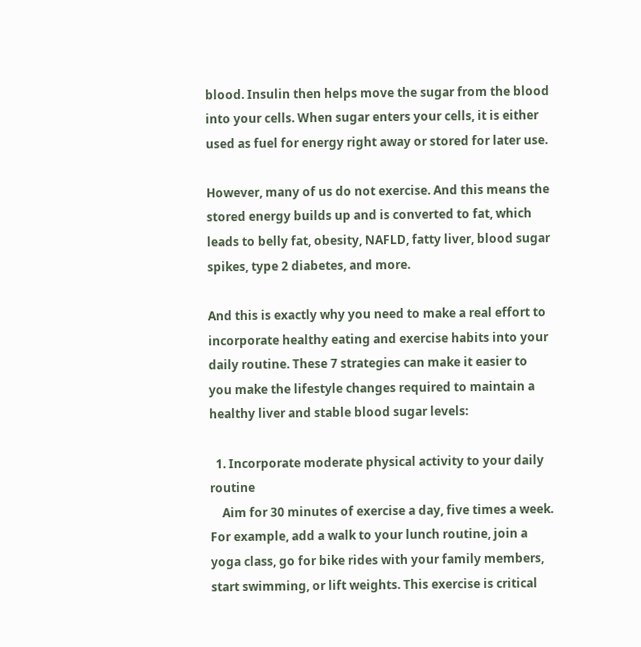blood. Insulin then helps move the sugar from the blood into your cells. When sugar enters your cells, it is either used as fuel for energy right away or stored for later use.

However, many of us do not exercise. And this means the stored energy builds up and is converted to fat, which leads to belly fat, obesity, NAFLD, fatty liver, blood sugar spikes, type 2 diabetes, and more.

And this is exactly why you need to make a real effort to incorporate healthy eating and exercise habits into your daily routine. These 7 strategies can make it easier to you make the lifestyle changes required to maintain a healthy liver and stable blood sugar levels:

  1. Incorporate moderate physical activity to your daily routine
    Aim for 30 minutes of exercise a day, five times a week. For example, add a walk to your lunch routine, join a yoga class, go for bike rides with your family members, start swimming, or lift weights. This exercise is critical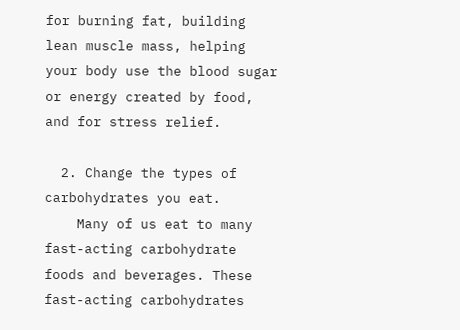for burning fat, building lean muscle mass, helping your body use the blood sugar or energy created by food, and for stress relief.

  2. Change the types of carbohydrates you eat.
    Many of us eat to many fast-acting carbohydrate foods and beverages. These fast-acting carbohydrates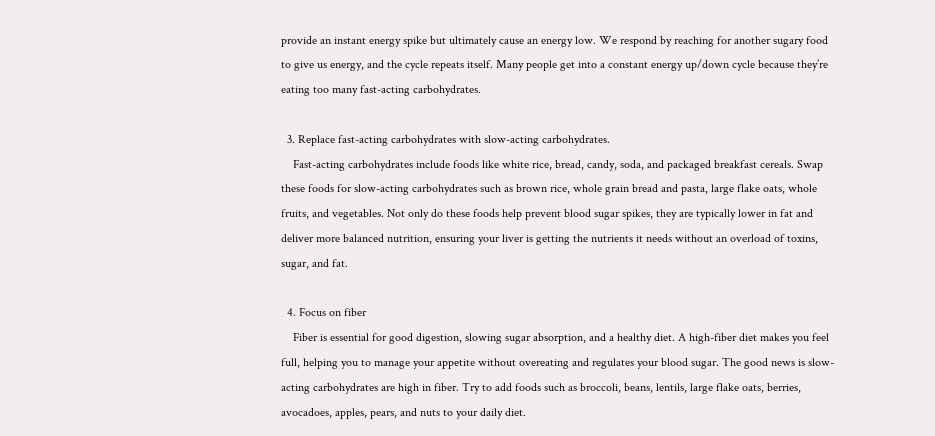provide an instant energy spike but ultimately cause an energy low. We respond by reaching for another sugary food to give us energy, and the cycle repeats itself. Many people get into a constant energy up/down cycle because they’re eating too many fast-acting carbohydrates.

  3. Replace fast-acting carbohydrates with slow-acting carbohydrates.
    Fast-acting carbohydrates include foods like white rice, bread, candy, soda, and packaged breakfast cereals. Swap these foods for slow-acting carbohydrates such as brown rice, whole grain bread and pasta, large flake oats, whole fruits, and vegetables. Not only do these foods help prevent blood sugar spikes, they are typically lower in fat and deliver more balanced nutrition, ensuring your liver is getting the nutrients it needs without an overload of toxins, sugar, and fat.

  4. Focus on fiber
    Fiber is essential for good digestion, slowing sugar absorption, and a healthy diet. A high-fiber diet makes you feel full, helping you to manage your appetite without overeating and regulates your blood sugar. The good news is slow-acting carbohydrates are high in fiber. Try to add foods such as broccoli, beans, lentils, large flake oats, berries, avocadoes, apples, pears, and nuts to your daily diet.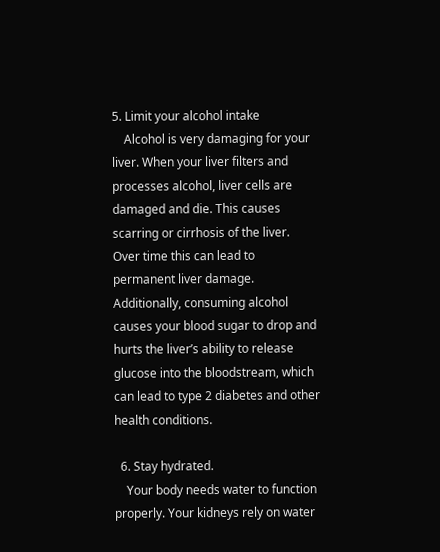5. Limit your alcohol intake
    Alcohol is very damaging for your liver. When your liver filters and processes alcohol, liver cells are damaged and die. This causes scarring or cirrhosis of the liver. Over time this can lead to permanent liver damage. Additionally, consuming alcohol causes your blood sugar to drop and hurts the liver’s ability to release glucose into the bloodstream, which can lead to type 2 diabetes and other health conditions.

  6. Stay hydrated.
    Your body needs water to function properly. Your kidneys rely on water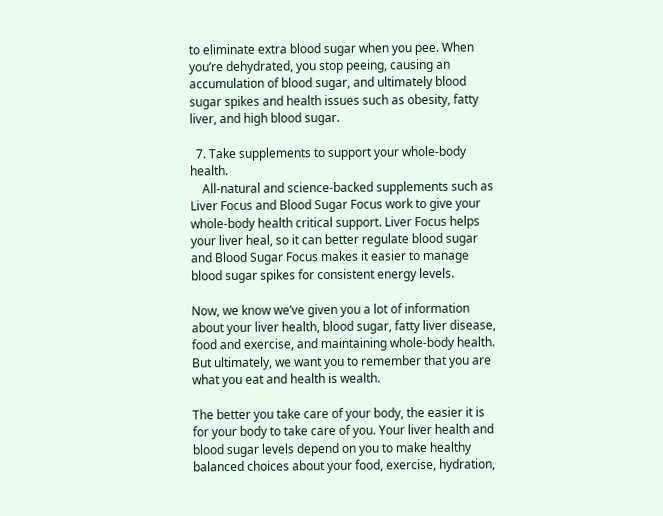to eliminate extra blood sugar when you pee. When you’re dehydrated, you stop peeing, causing an accumulation of blood sugar, and ultimately blood sugar spikes and health issues such as obesity, fatty liver, and high blood sugar.

  7. Take supplements to support your whole-body health.
    All-natural and science-backed supplements such as Liver Focus and Blood Sugar Focus work to give your whole-body health critical support. Liver Focus helps your liver heal, so it can better regulate blood sugar and Blood Sugar Focus makes it easier to manage blood sugar spikes for consistent energy levels.

Now, we know we’ve given you a lot of information about your liver health, blood sugar, fatty liver disease, food and exercise, and maintaining whole-body health. But ultimately, we want you to remember that you are what you eat and health is wealth.

The better you take care of your body, the easier it is for your body to take care of you. Your liver health and blood sugar levels depend on you to make healthy balanced choices about your food, exercise, hydration,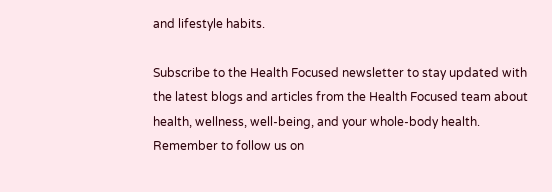and lifestyle habits.

Subscribe to the Health Focused newsletter to stay updated with the latest blogs and articles from the Health Focused team about health, wellness, well-being, and your whole-body health. Remember to follow us on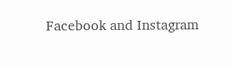Facebook and Instagram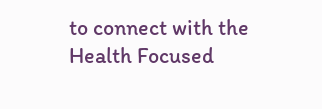to connect with the Health Focused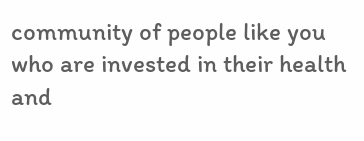community of people like you who are invested in their health and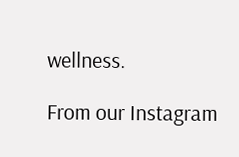wellness.

From our Instagram